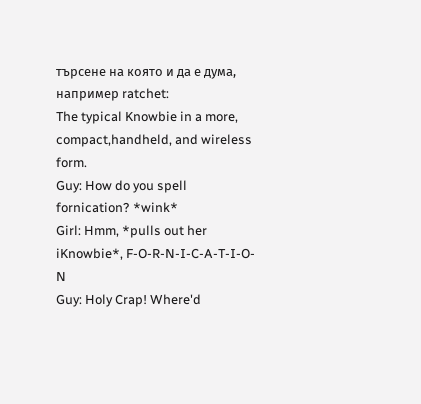търсене на която и да е дума, например ratchet:
The typical Knowbie in a more, compact,handheld, and wireless form.
Guy: How do you spell fornication? *wink*
Girl: Hmm, *pulls out her iKnowbie*, F-O-R-N-I-C-A-T-I-O-N
Guy: Holy Crap! Where'd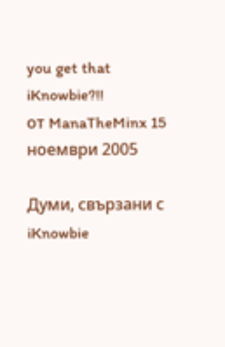you get that iKnowbie?!!
от ManaTheMinx 15 ноември 2005

Думи, свързани с iKnowbie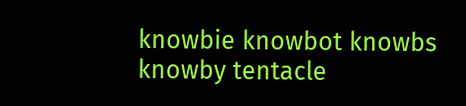knowbie knowbot knowbs knowby tentacle